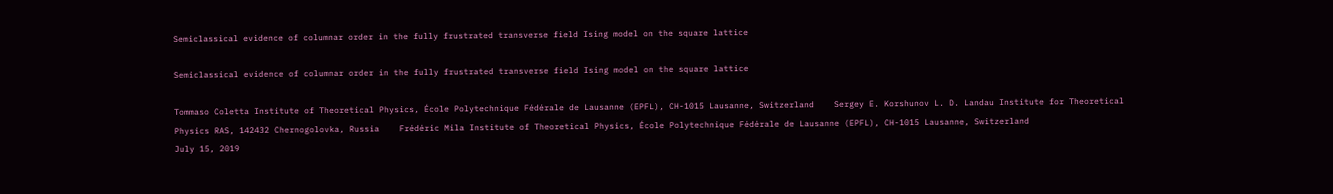Semiclassical evidence of columnar order in the fully frustrated transverse field Ising model on the square lattice

Semiclassical evidence of columnar order in the fully frustrated transverse field Ising model on the square lattice

Tommaso Coletta Institute of Theoretical Physics, École Polytechnique Fédérale de Lausanne (EPFL), CH-1015 Lausanne, Switzerland    Sergey E. Korshunov L. D. Landau Institute for Theoretical Physics RAS, 142432 Chernogolovka, Russia    Frédéric Mila Institute of Theoretical Physics, École Polytechnique Fédérale de Lausanne (EPFL), CH-1015 Lausanne, Switzerland
July 15, 2019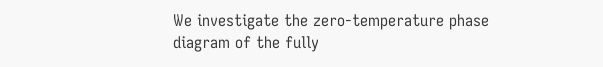We investigate the zero-temperature phase diagram of the fully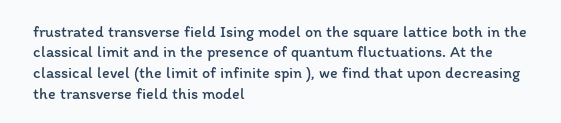frustrated transverse field Ising model on the square lattice both in the classical limit and in the presence of quantum fluctuations. At the classical level (the limit of infinite spin ), we find that upon decreasing the transverse field this model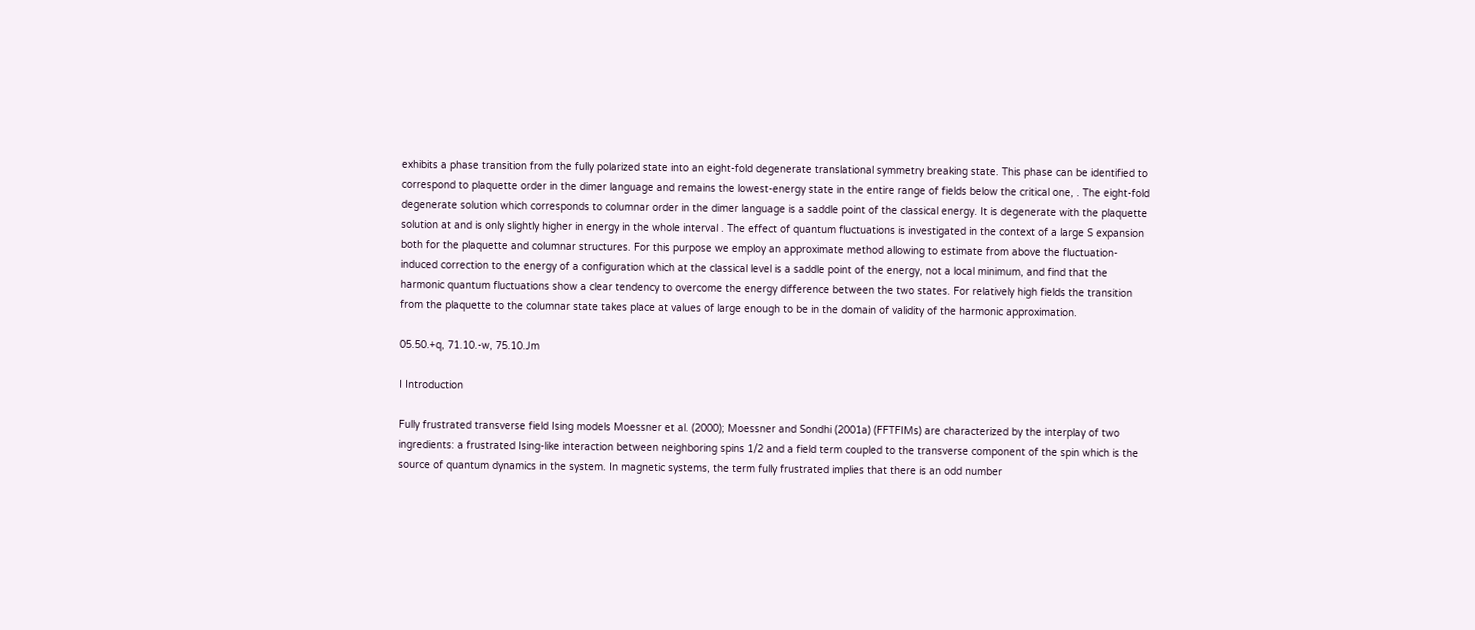exhibits a phase transition from the fully polarized state into an eight-fold degenerate translational symmetry breaking state. This phase can be identified to correspond to plaquette order in the dimer language and remains the lowest-energy state in the entire range of fields below the critical one, . The eight-fold degenerate solution which corresponds to columnar order in the dimer language is a saddle point of the classical energy. It is degenerate with the plaquette solution at and is only slightly higher in energy in the whole interval . The effect of quantum fluctuations is investigated in the context of a large S expansion both for the plaquette and columnar structures. For this purpose we employ an approximate method allowing to estimate from above the fluctuation-induced correction to the energy of a configuration which at the classical level is a saddle point of the energy, not a local minimum, and find that the harmonic quantum fluctuations show a clear tendency to overcome the energy difference between the two states. For relatively high fields the transition from the plaquette to the columnar state takes place at values of large enough to be in the domain of validity of the harmonic approximation.

05.50.+q, 71.10.-w, 75.10.Jm

I Introduction

Fully frustrated transverse field Ising models Moessner et al. (2000); Moessner and Sondhi (2001a) (FFTFIMs) are characterized by the interplay of two ingredients: a frustrated Ising-like interaction between neighboring spins 1/2 and a field term coupled to the transverse component of the spin which is the source of quantum dynamics in the system. In magnetic systems, the term fully frustrated implies that there is an odd number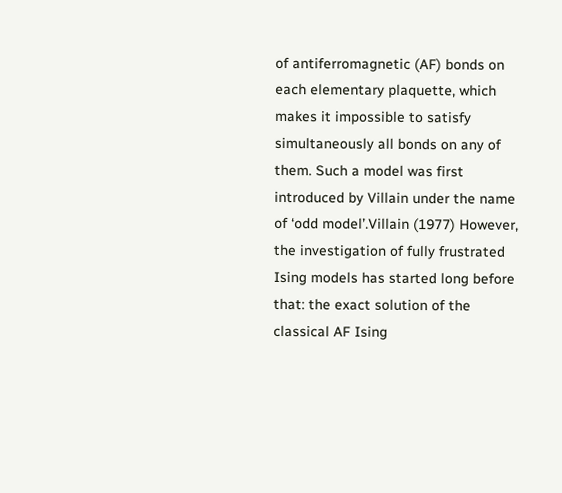of antiferromagnetic (AF) bonds on each elementary plaquette, which makes it impossible to satisfy simultaneously all bonds on any of them. Such a model was first introduced by Villain under the name of ‘odd model’.Villain (1977) However, the investigation of fully frustrated Ising models has started long before that: the exact solution of the classical AF Ising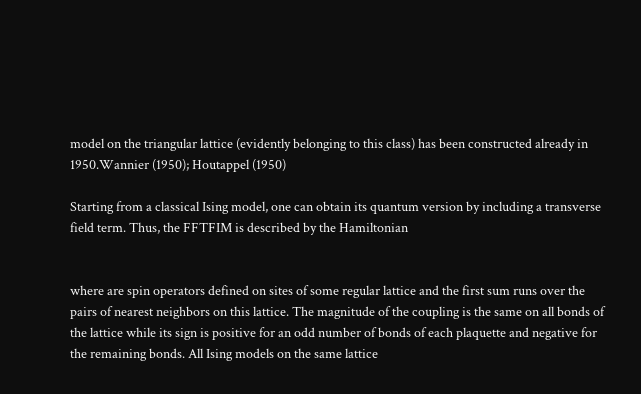model on the triangular lattice (evidently belonging to this class) has been constructed already in 1950.Wannier (1950); Houtappel (1950)

Starting from a classical Ising model, one can obtain its quantum version by including a transverse field term. Thus, the FFTFIM is described by the Hamiltonian


where are spin operators defined on sites of some regular lattice and the first sum runs over the pairs of nearest neighbors on this lattice. The magnitude of the coupling is the same on all bonds of the lattice while its sign is positive for an odd number of bonds of each plaquette and negative for the remaining bonds. All Ising models on the same lattice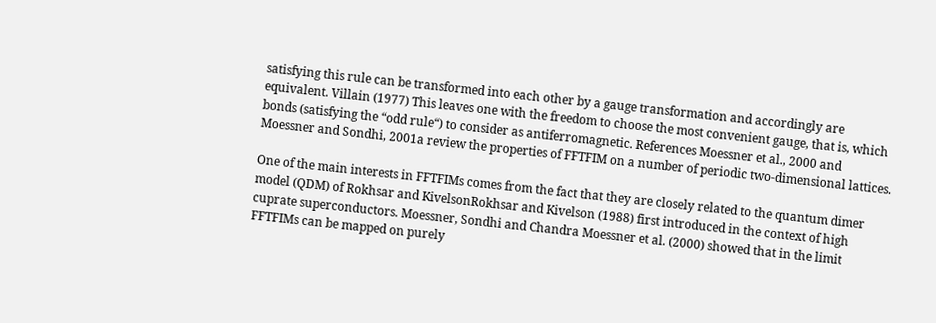satisfying this rule can be transformed into each other by a gauge transformation and accordingly are equivalent. Villain (1977) This leaves one with the freedom to choose the most convenient gauge, that is, which bonds (satisfying the “odd rule“) to consider as antiferromagnetic. References Moessner et al., 2000 and Moessner and Sondhi, 2001a review the properties of FFTFIM on a number of periodic two-dimensional lattices.

One of the main interests in FFTFIMs comes from the fact that they are closely related to the quantum dimer model (QDM) of Rokhsar and KivelsonRokhsar and Kivelson (1988) first introduced in the context of high cuprate superconductors. Moessner, Sondhi and Chandra Moessner et al. (2000) showed that in the limit FFTFIMs can be mapped on purely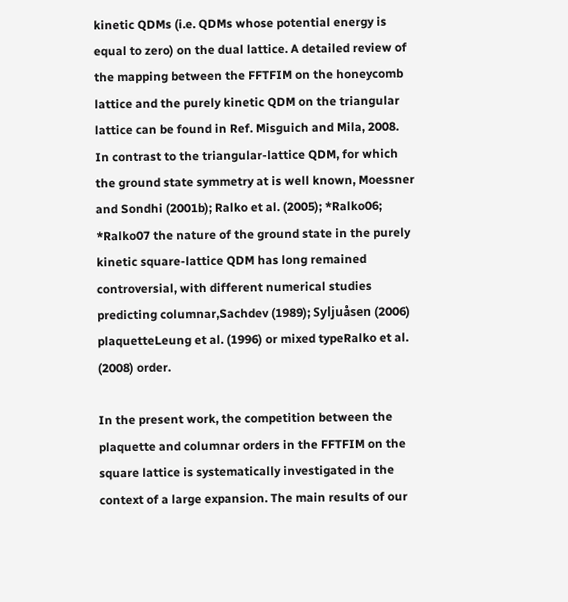kinetic QDMs (i.e. QDMs whose potential energy is equal to zero) on the dual lattice. A detailed review of the mapping between the FFTFIM on the honeycomb lattice and the purely kinetic QDM on the triangular lattice can be found in Ref. Misguich and Mila, 2008. In contrast to the triangular-lattice QDM, for which the ground state symmetry at is well known, Moessner and Sondhi (2001b); Ralko et al. (2005); *Ralko06; *Ralko07 the nature of the ground state in the purely kinetic square-lattice QDM has long remained controversial, with different numerical studies predicting columnar,Sachdev (1989); Syljuåsen (2006) plaquetteLeung et al. (1996) or mixed typeRalko et al. (2008) order.

In the present work, the competition between the plaquette and columnar orders in the FFTFIM on the square lattice is systematically investigated in the context of a large expansion. The main results of our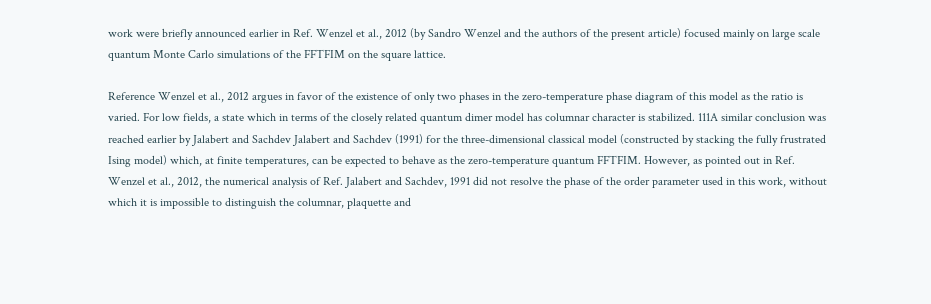work were briefly announced earlier in Ref. Wenzel et al., 2012 (by Sandro Wenzel and the authors of the present article) focused mainly on large scale quantum Monte Carlo simulations of the FFTFIM on the square lattice.

Reference Wenzel et al., 2012 argues in favor of the existence of only two phases in the zero-temperature phase diagram of this model as the ratio is varied. For low fields, a state which in terms of the closely related quantum dimer model has columnar character is stabilized. 111A similar conclusion was reached earlier by Jalabert and Sachdev Jalabert and Sachdev (1991) for the three-dimensional classical model (constructed by stacking the fully frustrated Ising model) which, at finite temperatures, can be expected to behave as the zero-temperature quantum FFTFIM. However, as pointed out in Ref. Wenzel et al., 2012, the numerical analysis of Ref. Jalabert and Sachdev, 1991 did not resolve the phase of the order parameter used in this work, without which it is impossible to distinguish the columnar, plaquette and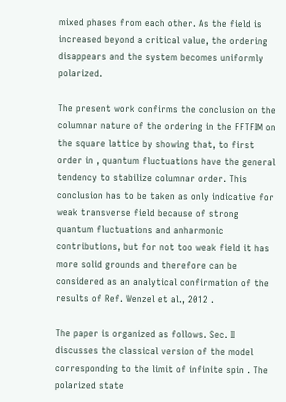mixed phases from each other. As the field is increased beyond a critical value, the ordering disappears and the system becomes uniformly polarized.

The present work confirms the conclusion on the columnar nature of the ordering in the FFTFIM on the square lattice by showing that, to first order in , quantum fluctuations have the general tendency to stabilize columnar order. This conclusion has to be taken as only indicative for weak transverse field because of strong quantum fluctuations and anharmonic contributions, but for not too weak field it has more solid grounds and therefore can be considered as an analytical confirmation of the results of Ref. Wenzel et al., 2012 .

The paper is organized as follows. Sec. II discusses the classical version of the model corresponding to the limit of infinite spin . The polarized state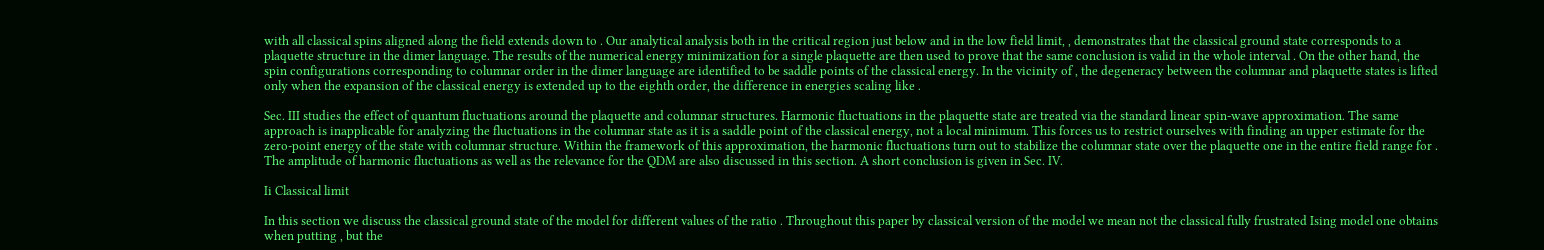with all classical spins aligned along the field extends down to . Our analytical analysis both in the critical region just below and in the low field limit, , demonstrates that the classical ground state corresponds to a plaquette structure in the dimer language. The results of the numerical energy minimization for a single plaquette are then used to prove that the same conclusion is valid in the whole interval . On the other hand, the spin configurations corresponding to columnar order in the dimer language are identified to be saddle points of the classical energy. In the vicinity of , the degeneracy between the columnar and plaquette states is lifted only when the expansion of the classical energy is extended up to the eighth order, the difference in energies scaling like .

Sec. III studies the effect of quantum fluctuations around the plaquette and columnar structures. Harmonic fluctuations in the plaquette state are treated via the standard linear spin-wave approximation. The same approach is inapplicable for analyzing the fluctuations in the columnar state as it is a saddle point of the classical energy, not a local minimum. This forces us to restrict ourselves with finding an upper estimate for the zero-point energy of the state with columnar structure. Within the framework of this approximation, the harmonic fluctuations turn out to stabilize the columnar state over the plaquette one in the entire field range for . The amplitude of harmonic fluctuations as well as the relevance for the QDM are also discussed in this section. A short conclusion is given in Sec. IV.

Ii Classical limit

In this section we discuss the classical ground state of the model for different values of the ratio . Throughout this paper by classical version of the model we mean not the classical fully frustrated Ising model one obtains when putting , but the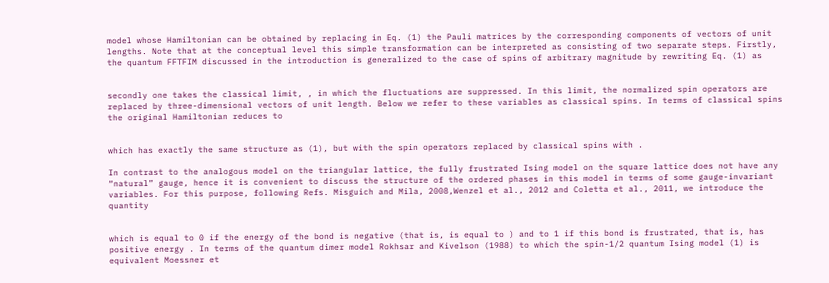model whose Hamiltonian can be obtained by replacing in Eq. (1) the Pauli matrices by the corresponding components of vectors of unit lengths. Note that at the conceptual level this simple transformation can be interpreted as consisting of two separate steps. Firstly, the quantum FFTFIM discussed in the introduction is generalized to the case of spins of arbitrary magnitude by rewriting Eq. (1) as


secondly one takes the classical limit, , in which the fluctuations are suppressed. In this limit, the normalized spin operators are replaced by three-dimensional vectors of unit length. Below we refer to these variables as classical spins. In terms of classical spins the original Hamiltonian reduces to


which has exactly the same structure as (1), but with the spin operators replaced by classical spins with .

In contrast to the analogous model on the triangular lattice, the fully frustrated Ising model on the square lattice does not have any “natural” gauge, hence it is convenient to discuss the structure of the ordered phases in this model in terms of some gauge-invariant variables. For this purpose, following Refs. Misguich and Mila, 2008,Wenzel et al., 2012 and Coletta et al., 2011, we introduce the quantity


which is equal to 0 if the energy of the bond is negative (that is, is equal to ) and to 1 if this bond is frustrated, that is, has positive energy . In terms of the quantum dimer model Rokhsar and Kivelson (1988) to which the spin-1/2 quantum Ising model (1) is equivalent Moessner et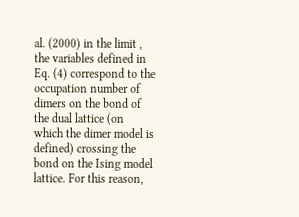al. (2000) in the limit , the variables defined in Eq. (4) correspond to the occupation number of dimers on the bond of the dual lattice (on which the dimer model is defined) crossing the bond on the Ising model lattice. For this reason,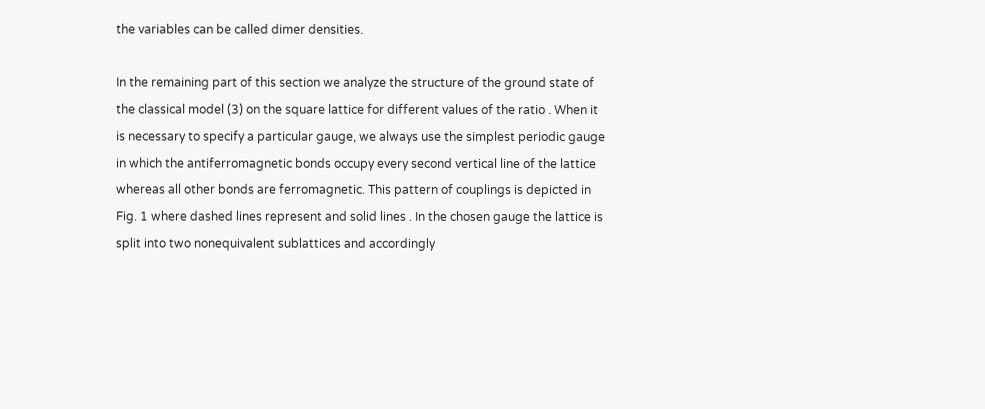the variables can be called dimer densities.

In the remaining part of this section we analyze the structure of the ground state of the classical model (3) on the square lattice for different values of the ratio . When it is necessary to specify a particular gauge, we always use the simplest periodic gauge in which the antiferromagnetic bonds occupy every second vertical line of the lattice whereas all other bonds are ferromagnetic. This pattern of couplings is depicted in Fig. 1 where dashed lines represent and solid lines . In the chosen gauge the lattice is split into two nonequivalent sublattices and accordingly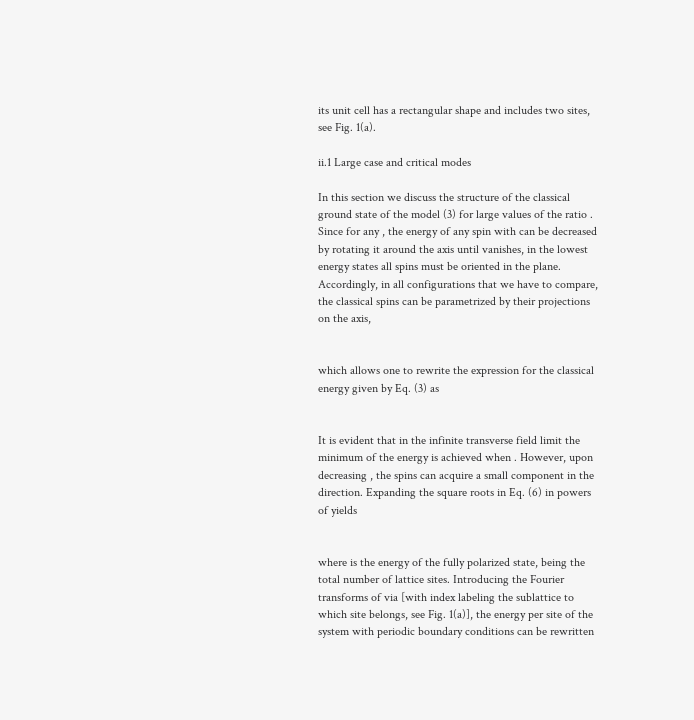its unit cell has a rectangular shape and includes two sites, see Fig. 1(a).

ii.1 Large case and critical modes

In this section we discuss the structure of the classical ground state of the model (3) for large values of the ratio . Since for any , the energy of any spin with can be decreased by rotating it around the axis until vanishes, in the lowest energy states all spins must be oriented in the plane. Accordingly, in all configurations that we have to compare, the classical spins can be parametrized by their projections on the axis,


which allows one to rewrite the expression for the classical energy given by Eq. (3) as


It is evident that in the infinite transverse field limit the minimum of the energy is achieved when . However, upon decreasing , the spins can acquire a small component in the direction. Expanding the square roots in Eq. (6) in powers of yields


where is the energy of the fully polarized state, being the total number of lattice sites. Introducing the Fourier transforms of via [with index labeling the sublattice to which site belongs, see Fig. 1(a)], the energy per site of the system with periodic boundary conditions can be rewritten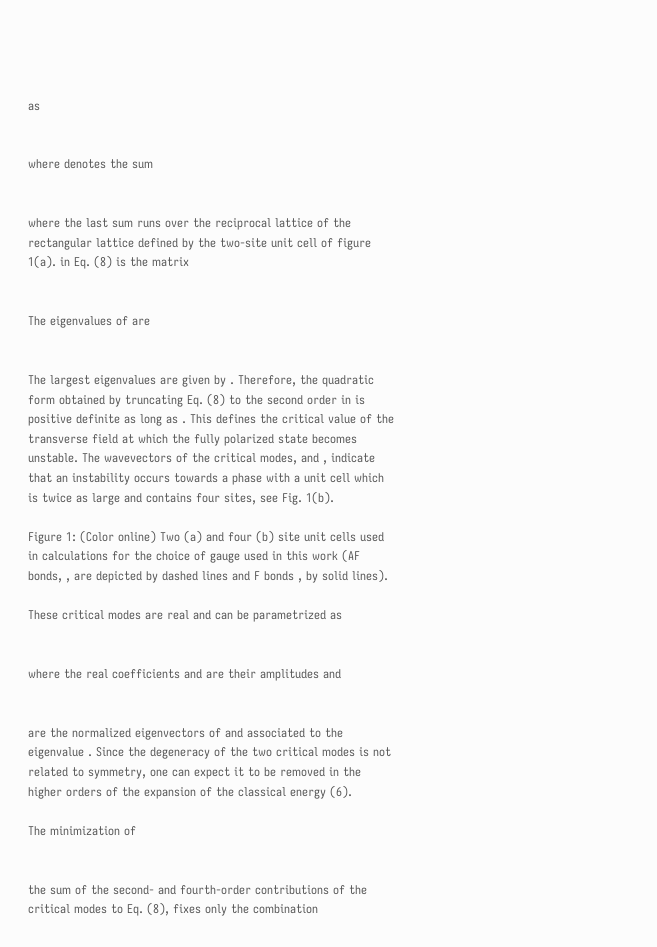as


where denotes the sum


where the last sum runs over the reciprocal lattice of the rectangular lattice defined by the two-site unit cell of figure 1(a). in Eq. (8) is the matrix


The eigenvalues of are


The largest eigenvalues are given by . Therefore, the quadratic form obtained by truncating Eq. (8) to the second order in is positive definite as long as . This defines the critical value of the transverse field at which the fully polarized state becomes unstable. The wavevectors of the critical modes, and , indicate that an instability occurs towards a phase with a unit cell which is twice as large and contains four sites, see Fig. 1(b).

Figure 1: (Color online) Two (a) and four (b) site unit cells used in calculations for the choice of gauge used in this work (AF bonds, , are depicted by dashed lines and F bonds , by solid lines).

These critical modes are real and can be parametrized as


where the real coefficients and are their amplitudes and


are the normalized eigenvectors of and associated to the eigenvalue . Since the degeneracy of the two critical modes is not related to symmetry, one can expect it to be removed in the higher orders of the expansion of the classical energy (6).

The minimization of


the sum of the second- and fourth-order contributions of the critical modes to Eq. (8), fixes only the combination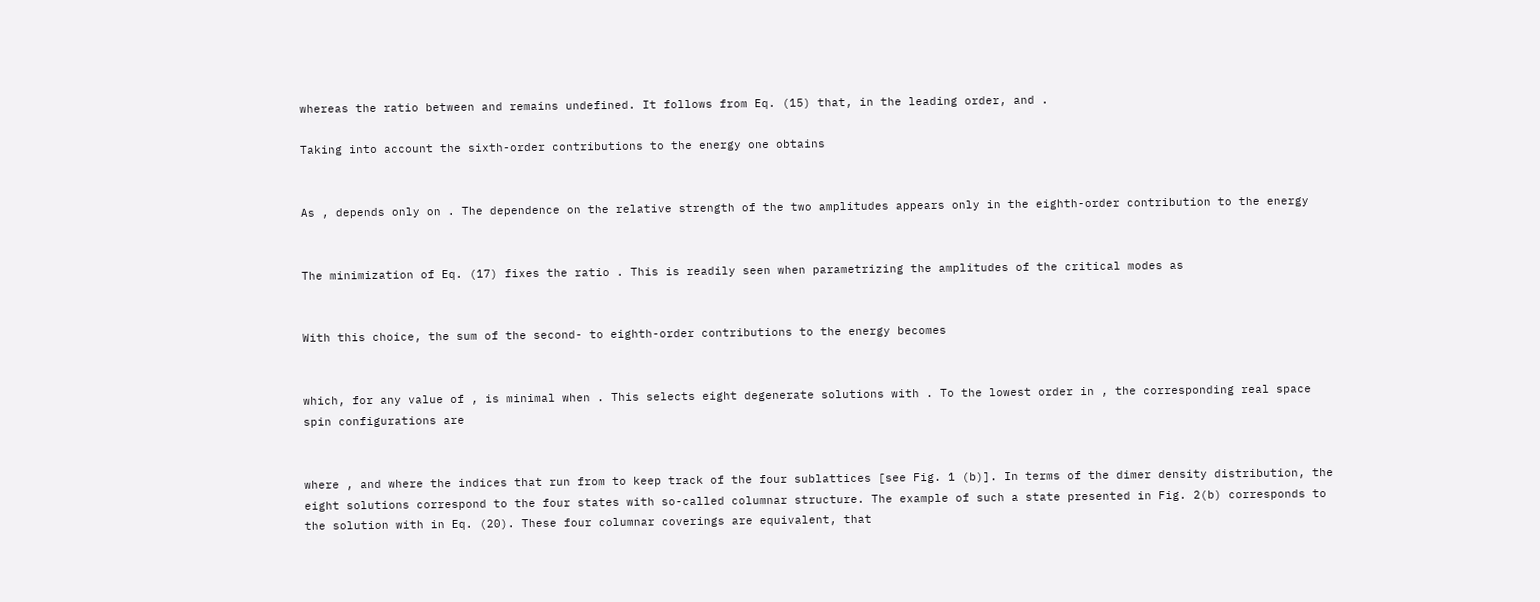whereas the ratio between and remains undefined. It follows from Eq. (15) that, in the leading order, and .

Taking into account the sixth-order contributions to the energy one obtains


As , depends only on . The dependence on the relative strength of the two amplitudes appears only in the eighth-order contribution to the energy


The minimization of Eq. (17) fixes the ratio . This is readily seen when parametrizing the amplitudes of the critical modes as


With this choice, the sum of the second- to eighth-order contributions to the energy becomes


which, for any value of , is minimal when . This selects eight degenerate solutions with . To the lowest order in , the corresponding real space spin configurations are


where , and where the indices that run from to keep track of the four sublattices [see Fig. 1 (b)]. In terms of the dimer density distribution, the eight solutions correspond to the four states with so-called columnar structure. The example of such a state presented in Fig. 2(b) corresponds to the solution with in Eq. (20). These four columnar coverings are equivalent, that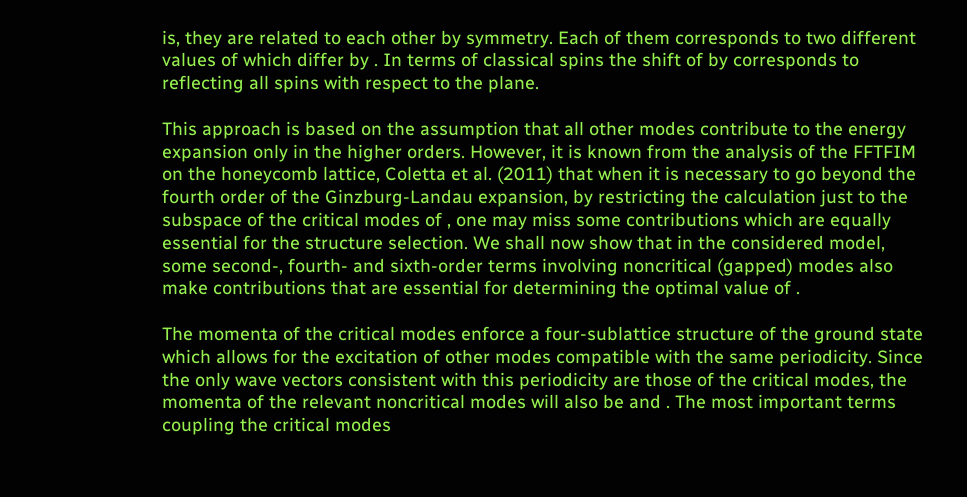is, they are related to each other by symmetry. Each of them corresponds to two different values of which differ by . In terms of classical spins the shift of by corresponds to reflecting all spins with respect to the plane.

This approach is based on the assumption that all other modes contribute to the energy expansion only in the higher orders. However, it is known from the analysis of the FFTFIM on the honeycomb lattice, Coletta et al. (2011) that when it is necessary to go beyond the fourth order of the Ginzburg-Landau expansion, by restricting the calculation just to the subspace of the critical modes of , one may miss some contributions which are equally essential for the structure selection. We shall now show that in the considered model, some second-, fourth- and sixth-order terms involving noncritical (gapped) modes also make contributions that are essential for determining the optimal value of .

The momenta of the critical modes enforce a four-sublattice structure of the ground state which allows for the excitation of other modes compatible with the same periodicity. Since the only wave vectors consistent with this periodicity are those of the critical modes, the momenta of the relevant noncritical modes will also be and . The most important terms coupling the critical modes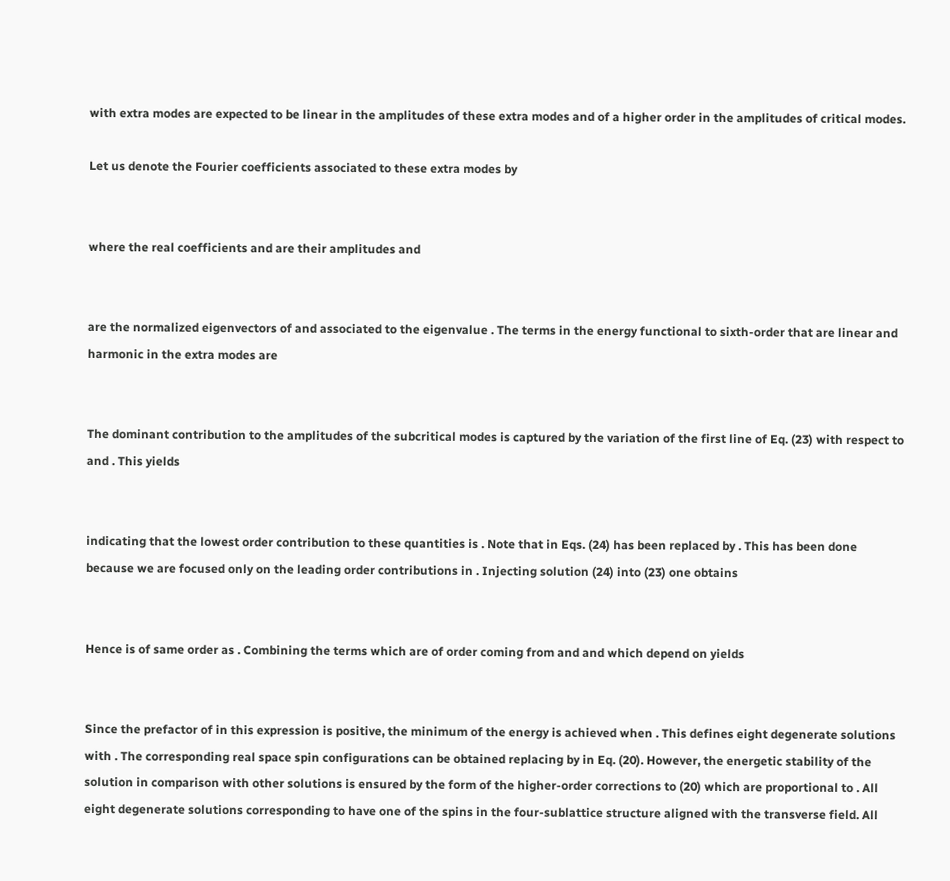with extra modes are expected to be linear in the amplitudes of these extra modes and of a higher order in the amplitudes of critical modes.

Let us denote the Fourier coefficients associated to these extra modes by


where the real coefficients and are their amplitudes and


are the normalized eigenvectors of and associated to the eigenvalue . The terms in the energy functional to sixth-order that are linear and harmonic in the extra modes are


The dominant contribution to the amplitudes of the subcritical modes is captured by the variation of the first line of Eq. (23) with respect to and . This yields


indicating that the lowest order contribution to these quantities is . Note that in Eqs. (24) has been replaced by . This has been done because we are focused only on the leading order contributions in . Injecting solution (24) into (23) one obtains


Hence is of same order as . Combining the terms which are of order coming from and and which depend on yields


Since the prefactor of in this expression is positive, the minimum of the energy is achieved when . This defines eight degenerate solutions with . The corresponding real space spin configurations can be obtained replacing by in Eq. (20). However, the energetic stability of the solution in comparison with other solutions is ensured by the form of the higher-order corrections to (20) which are proportional to . All eight degenerate solutions corresponding to have one of the spins in the four-sublattice structure aligned with the transverse field. All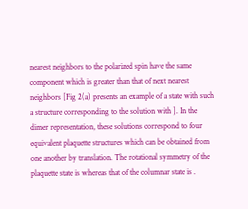nearest neighbors to the polarized spin have the same component which is greater than that of next nearest neighbors [Fig 2(a) presents an example of a state with such a structure corresponding to the solution with ]. In the dimer representation, these solutions correspond to four equivalent plaquette structures which can be obtained from one another by translation. The rotational symmetry of the plaquette state is whereas that of the columnar state is .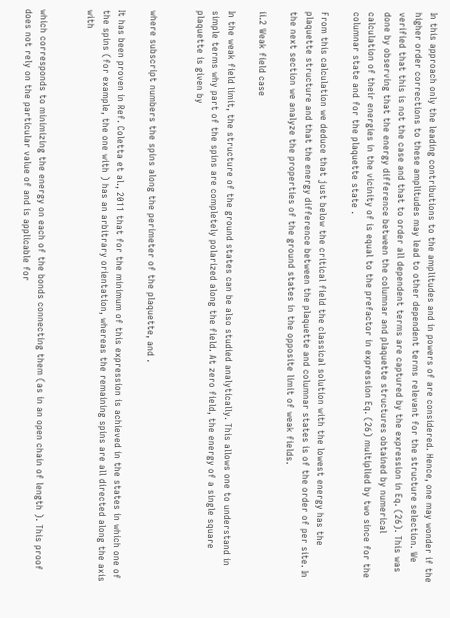In this approach only the leading contributions to the amplitudes and in powers of are considered. Hence, one may wonder if the higher order corrections to these amplitudes may lead to other dependent terms relevant for the structure selection. We verified that this is not the case and that to order all dependent terms are captured by the expression in Eq. (26). This was done by observing that the energy difference between the columnar and plaquette structures obtained by numerical calculation of their energies in the vicinity of is equal to the prefactor in expression Eq. (26) multiplied by two since for the columnar state and for the plaquette state .

From this calculation we deduce that just below the critical field the classical solution with the lowest energy has the plaquette structure and that the energy difference between the plaquette and columnar states is of the order of per site. In the next section we analyze the properties of the ground states in the opposite limit of weak fields.

ii.2 Weak field case

In the weak field limit, the structure of the ground states can be also studied analytically. This allows one to understand in simple terms why part of the spins are completely polarized along the field. At zero field, the energy of a single square plaquette is given by


where subscript numbers the spins along the perimeter of the plaquette, and .

It has been proven in Ref. Coletta et al., 2011 that for the minimum of this expression is achieved in the states in which one of the spins (for example, the one with ) has an arbitrary orientation, whereas the remaining spins are all directed along the axis with


which corresponds to minimizing the energy on each of the bonds connecting them (as in an open chain of length ). This proof does not rely on the particular value of and is applicable for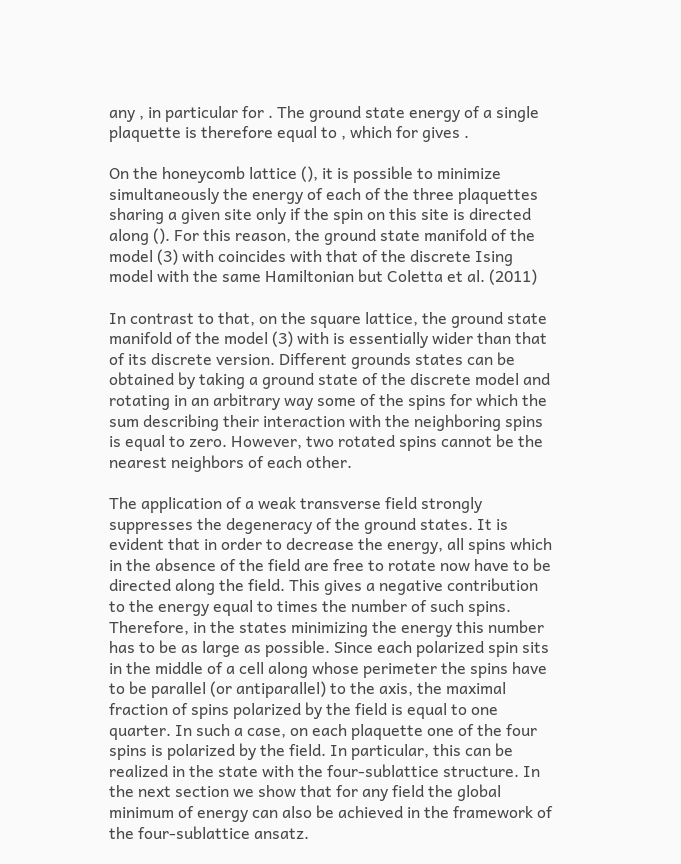any , in particular for . The ground state energy of a single plaquette is therefore equal to , which for gives .

On the honeycomb lattice (), it is possible to minimize simultaneously the energy of each of the three plaquettes sharing a given site only if the spin on this site is directed along (). For this reason, the ground state manifold of the model (3) with coincides with that of the discrete Ising model with the same Hamiltonian but Coletta et al. (2011)

In contrast to that, on the square lattice, the ground state manifold of the model (3) with is essentially wider than that of its discrete version. Different grounds states can be obtained by taking a ground state of the discrete model and rotating in an arbitrary way some of the spins for which the sum describing their interaction with the neighboring spins is equal to zero. However, two rotated spins cannot be the nearest neighbors of each other.

The application of a weak transverse field strongly suppresses the degeneracy of the ground states. It is evident that in order to decrease the energy, all spins which in the absence of the field are free to rotate now have to be directed along the field. This gives a negative contribution to the energy equal to times the number of such spins. Therefore, in the states minimizing the energy this number has to be as large as possible. Since each polarized spin sits in the middle of a cell along whose perimeter the spins have to be parallel (or antiparallel) to the axis, the maximal fraction of spins polarized by the field is equal to one quarter. In such a case, on each plaquette one of the four spins is polarized by the field. In particular, this can be realized in the state with the four-sublattice structure. In the next section we show that for any field the global minimum of energy can also be achieved in the framework of the four-sublattice ansatz.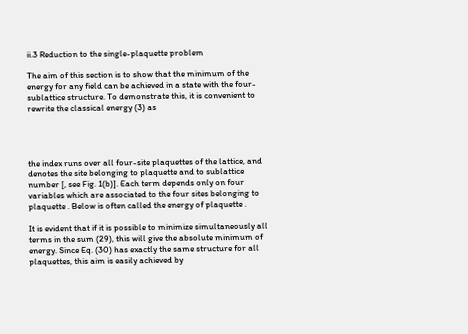ii.3 Reduction to the single-plaquette problem

The aim of this section is to show that the minimum of the energy for any field can be achieved in a state with the four-sublattice structure. To demonstrate this, it is convenient to rewrite the classical energy (3) as




the index runs over all four-site plaquettes of the lattice, and denotes the site belonging to plaquette and to sublattice number [, see Fig. 1(b)]. Each term depends only on four variables which are associated to the four sites belonging to plaquette . Below is often called the energy of plaquette .

It is evident that if it is possible to minimize simultaneously all terms in the sum (29), this will give the absolute minimum of energy. Since Eq. (30) has exactly the same structure for all plaquettes, this aim is easily achieved by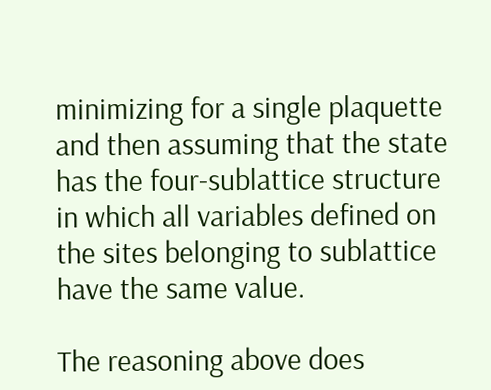minimizing for a single plaquette and then assuming that the state has the four-sublattice structure in which all variables defined on the sites belonging to sublattice have the same value.

The reasoning above does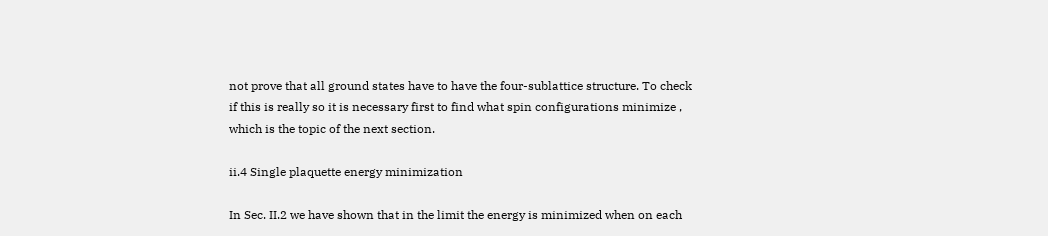not prove that all ground states have to have the four-sublattice structure. To check if this is really so it is necessary first to find what spin configurations minimize , which is the topic of the next section.

ii.4 Single plaquette energy minimization

In Sec. II.2 we have shown that in the limit the energy is minimized when on each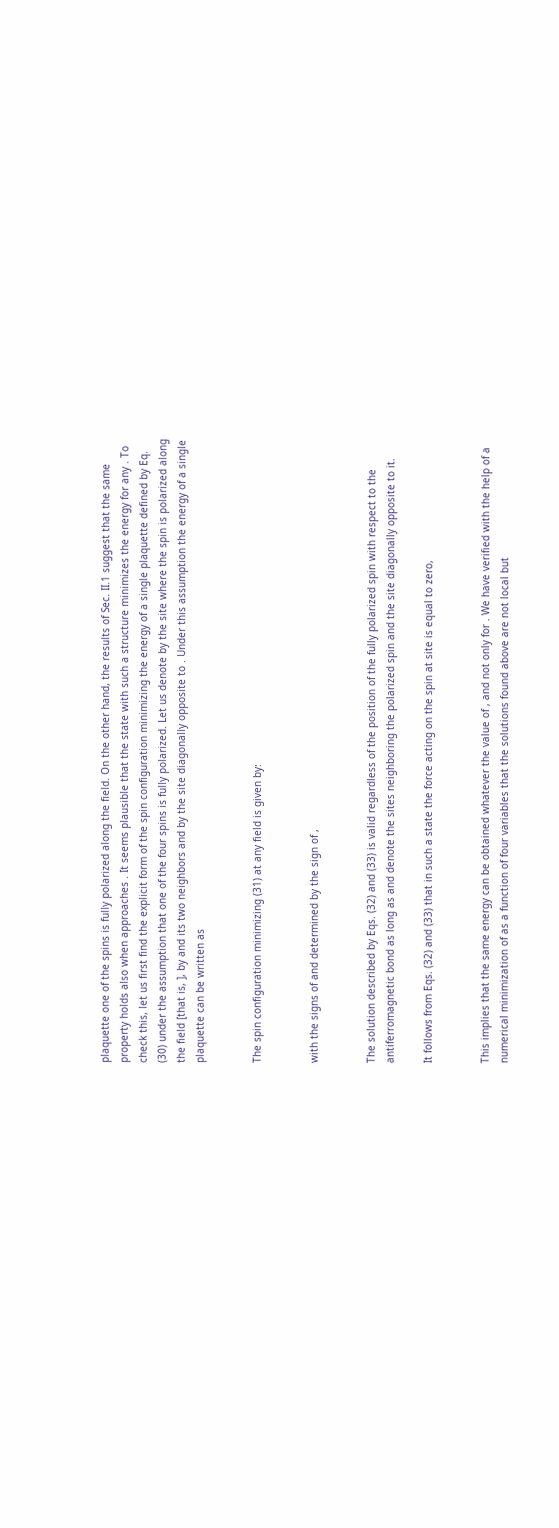plaquette one of the spins is fully polarized along the field. On the other hand, the results of Sec. II.1 suggest that the same property holds also when approaches . It seems plausible that the state with such a structure minimizes the energy for any . To check this, let us first find the explicit form of the spin configuration minimizing the energy of a single plaquette defined by Eq. (30) under the assumption that one of the four spins is fully polarized. Let us denote by the site where the spin is polarized along the field [that is, ], by and its two neighbors and by the site diagonally opposite to . Under this assumption the energy of a single plaquette can be written as


The spin configuration minimizing (31) at any field is given by:


with the signs of and determined by the sign of ,


The solution described by Eqs. (32) and (33) is valid regardless of the position of the fully polarized spin with respect to the antiferromagnetic bond as long as and denote the sites neighboring the polarized spin and the site diagonally opposite to it.

It follows from Eqs. (32) and (33) that in such a state the force acting on the spin at site is equal to zero,


This implies that the same energy can be obtained whatever the value of , and not only for . We have verified with the help of a numerical minimization of as a function of four variables that the solutions found above are not local but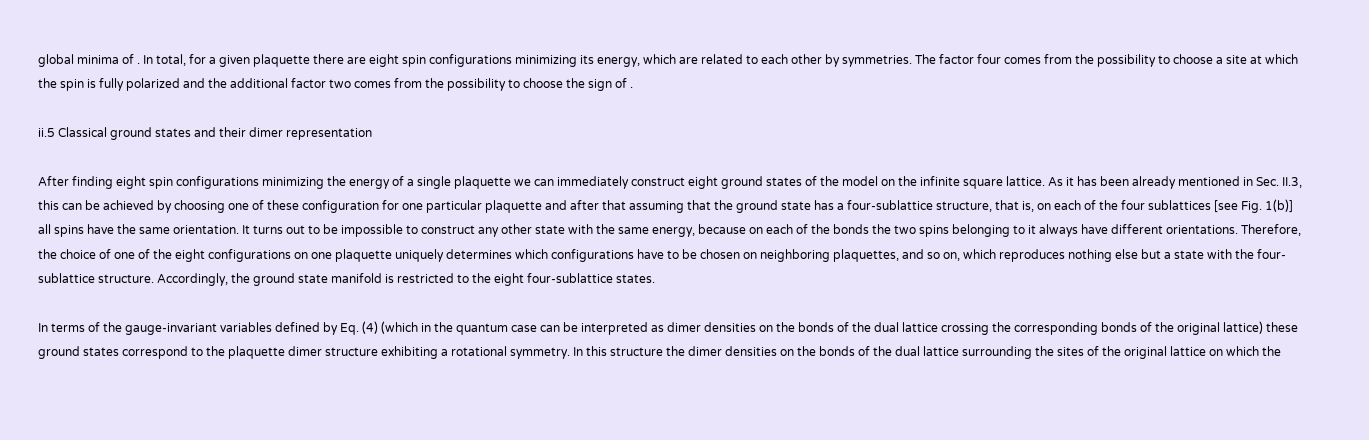global minima of . In total, for a given plaquette there are eight spin configurations minimizing its energy, which are related to each other by symmetries. The factor four comes from the possibility to choose a site at which the spin is fully polarized and the additional factor two comes from the possibility to choose the sign of .

ii.5 Classical ground states and their dimer representation

After finding eight spin configurations minimizing the energy of a single plaquette we can immediately construct eight ground states of the model on the infinite square lattice. As it has been already mentioned in Sec. II.3, this can be achieved by choosing one of these configuration for one particular plaquette and after that assuming that the ground state has a four-sublattice structure, that is, on each of the four sublattices [see Fig. 1(b)] all spins have the same orientation. It turns out to be impossible to construct any other state with the same energy, because on each of the bonds the two spins belonging to it always have different orientations. Therefore, the choice of one of the eight configurations on one plaquette uniquely determines which configurations have to be chosen on neighboring plaquettes, and so on, which reproduces nothing else but a state with the four-sublattice structure. Accordingly, the ground state manifold is restricted to the eight four-sublattice states.

In terms of the gauge-invariant variables defined by Eq. (4) (which in the quantum case can be interpreted as dimer densities on the bonds of the dual lattice crossing the corresponding bonds of the original lattice) these ground states correspond to the plaquette dimer structure exhibiting a rotational symmetry. In this structure the dimer densities on the bonds of the dual lattice surrounding the sites of the original lattice on which the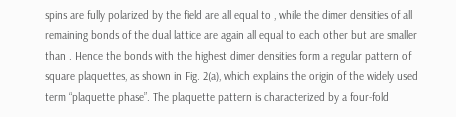spins are fully polarized by the field are all equal to , while the dimer densities of all remaining bonds of the dual lattice are again all equal to each other but are smaller than . Hence the bonds with the highest dimer densities form a regular pattern of square plaquettes, as shown in Fig. 2(a), which explains the origin of the widely used term “plaquette phase”. The plaquette pattern is characterized by a four-fold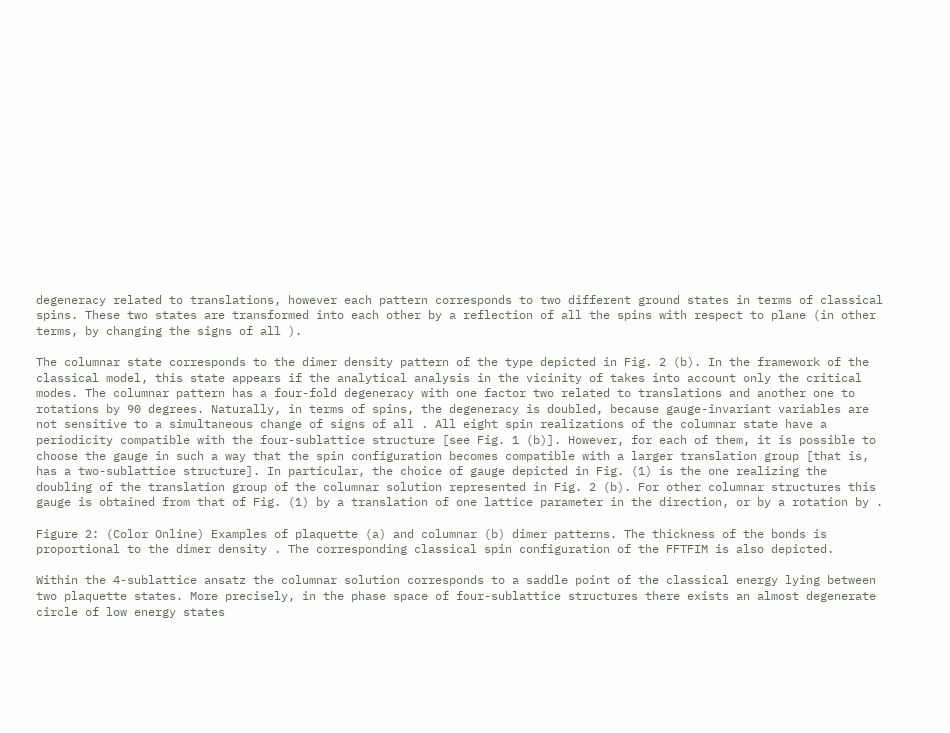degeneracy related to translations, however each pattern corresponds to two different ground states in terms of classical spins. These two states are transformed into each other by a reflection of all the spins with respect to plane (in other terms, by changing the signs of all ).

The columnar state corresponds to the dimer density pattern of the type depicted in Fig. 2 (b). In the framework of the classical model, this state appears if the analytical analysis in the vicinity of takes into account only the critical modes. The columnar pattern has a four-fold degeneracy with one factor two related to translations and another one to rotations by 90 degrees. Naturally, in terms of spins, the degeneracy is doubled, because gauge-invariant variables are not sensitive to a simultaneous change of signs of all . All eight spin realizations of the columnar state have a periodicity compatible with the four-sublattice structure [see Fig. 1 (b)]. However, for each of them, it is possible to choose the gauge in such a way that the spin configuration becomes compatible with a larger translation group [that is, has a two-sublattice structure]. In particular, the choice of gauge depicted in Fig. (1) is the one realizing the doubling of the translation group of the columnar solution represented in Fig. 2 (b). For other columnar structures this gauge is obtained from that of Fig. (1) by a translation of one lattice parameter in the direction, or by a rotation by .

Figure 2: (Color Online) Examples of plaquette (a) and columnar (b) dimer patterns. The thickness of the bonds is proportional to the dimer density . The corresponding classical spin configuration of the FFTFIM is also depicted.

Within the 4-sublattice ansatz the columnar solution corresponds to a saddle point of the classical energy lying between two plaquette states. More precisely, in the phase space of four-sublattice structures there exists an almost degenerate circle of low energy states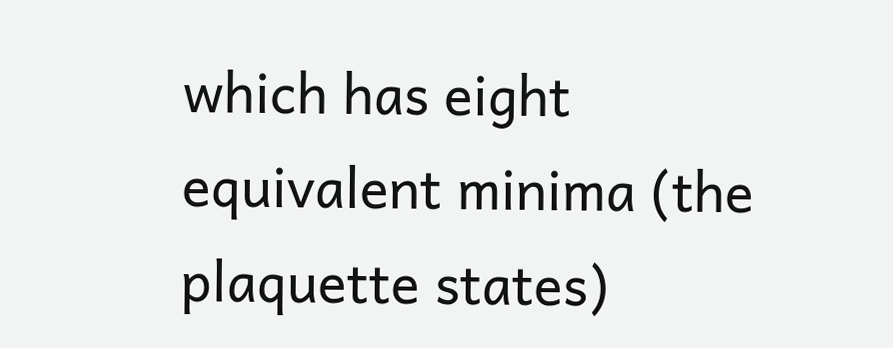which has eight equivalent minima (the plaquette states)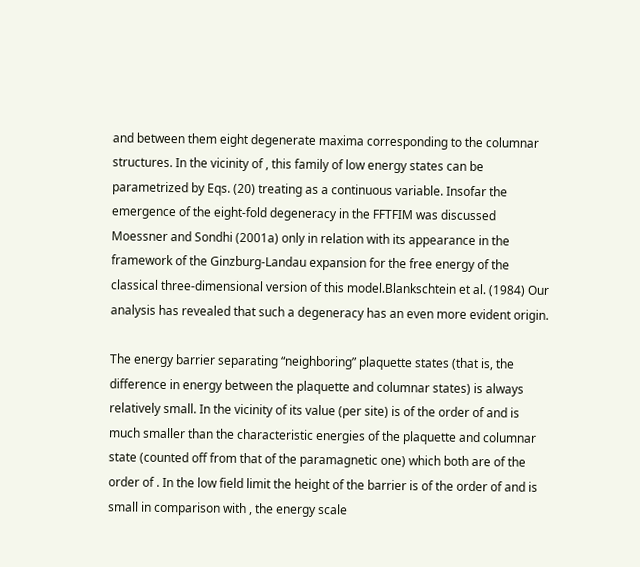and between them eight degenerate maxima corresponding to the columnar structures. In the vicinity of , this family of low energy states can be parametrized by Eqs. (20) treating as a continuous variable. Insofar the emergence of the eight-fold degeneracy in the FFTFIM was discussed Moessner and Sondhi (2001a) only in relation with its appearance in the framework of the Ginzburg-Landau expansion for the free energy of the classical three-dimensional version of this model.Blankschtein et al. (1984) Our analysis has revealed that such a degeneracy has an even more evident origin.

The energy barrier separating “neighboring” plaquette states (that is, the difference in energy between the plaquette and columnar states) is always relatively small. In the vicinity of its value (per site) is of the order of and is much smaller than the characteristic energies of the plaquette and columnar state (counted off from that of the paramagnetic one) which both are of the order of . In the low field limit the height of the barrier is of the order of and is small in comparison with , the energy scale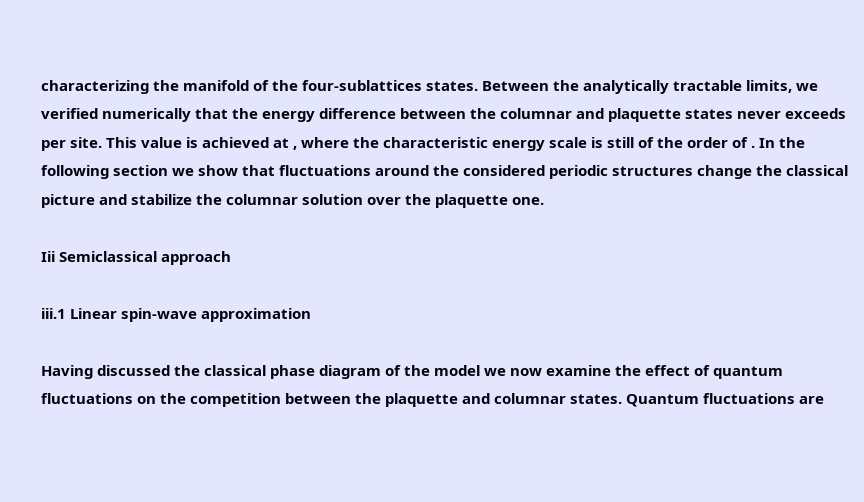characterizing the manifold of the four-sublattices states. Between the analytically tractable limits, we verified numerically that the energy difference between the columnar and plaquette states never exceeds per site. This value is achieved at , where the characteristic energy scale is still of the order of . In the following section we show that fluctuations around the considered periodic structures change the classical picture and stabilize the columnar solution over the plaquette one.

Iii Semiclassical approach

iii.1 Linear spin-wave approximation

Having discussed the classical phase diagram of the model we now examine the effect of quantum fluctuations on the competition between the plaquette and columnar states. Quantum fluctuations are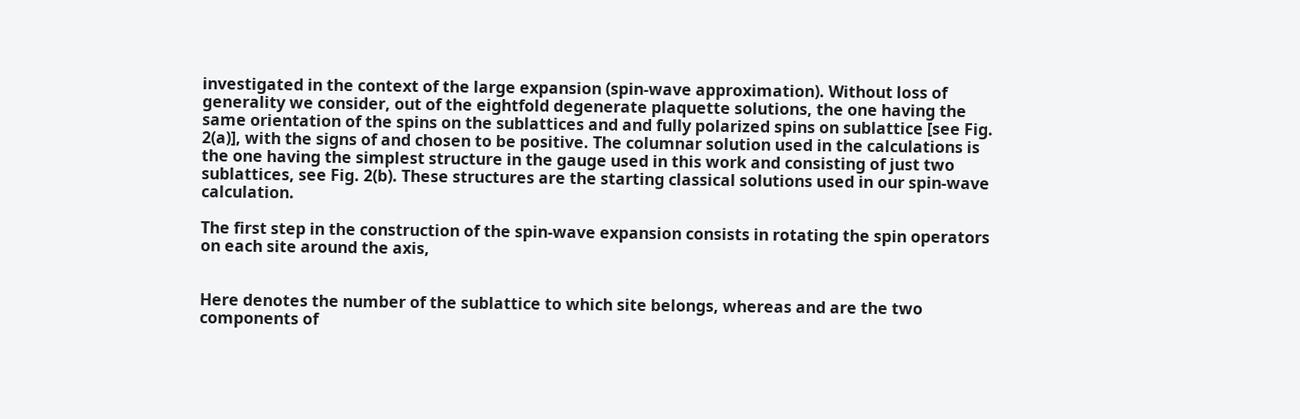investigated in the context of the large expansion (spin-wave approximation). Without loss of generality we consider, out of the eightfold degenerate plaquette solutions, the one having the same orientation of the spins on the sublattices and and fully polarized spins on sublattice [see Fig. 2(a)], with the signs of and chosen to be positive. The columnar solution used in the calculations is the one having the simplest structure in the gauge used in this work and consisting of just two sublattices, see Fig. 2(b). These structures are the starting classical solutions used in our spin-wave calculation.

The first step in the construction of the spin-wave expansion consists in rotating the spin operators on each site around the axis,


Here denotes the number of the sublattice to which site belongs, whereas and are the two components of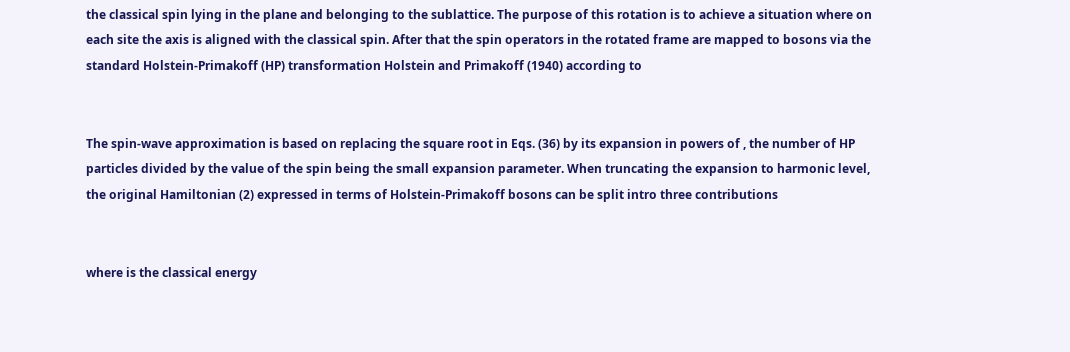the classical spin lying in the plane and belonging to the sublattice. The purpose of this rotation is to achieve a situation where on each site the axis is aligned with the classical spin. After that the spin operators in the rotated frame are mapped to bosons via the standard Holstein-Primakoff (HP) transformation Holstein and Primakoff (1940) according to


The spin-wave approximation is based on replacing the square root in Eqs. (36) by its expansion in powers of , the number of HP particles divided by the value of the spin being the small expansion parameter. When truncating the expansion to harmonic level, the original Hamiltonian (2) expressed in terms of Holstein-Primakoff bosons can be split intro three contributions


where is the classical energy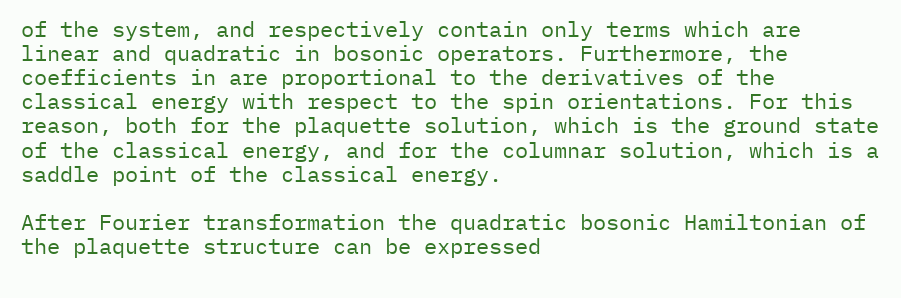of the system, and respectively contain only terms which are linear and quadratic in bosonic operators. Furthermore, the coefficients in are proportional to the derivatives of the classical energy with respect to the spin orientations. For this reason, both for the plaquette solution, which is the ground state of the classical energy, and for the columnar solution, which is a saddle point of the classical energy.

After Fourier transformation the quadratic bosonic Hamiltonian of the plaquette structure can be expressed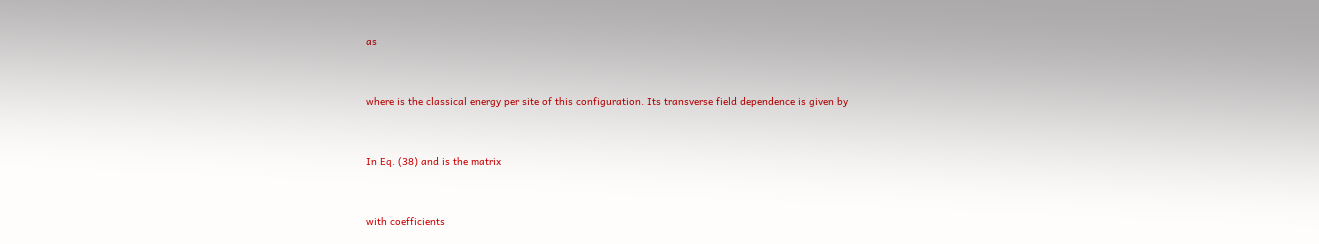as


where is the classical energy per site of this configuration. Its transverse field dependence is given by


In Eq. (38) and is the matrix


with coefficients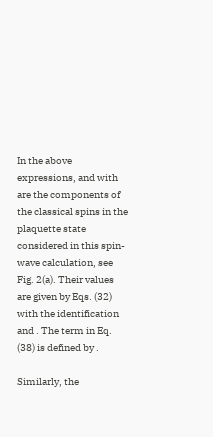In the above expressions, and with are the components of the classical spins in the plaquette state considered in this spin-wave calculation, see Fig. 2(a). Their values are given by Eqs. (32) with the identification and . The term in Eq. (38) is defined by .

Similarly, the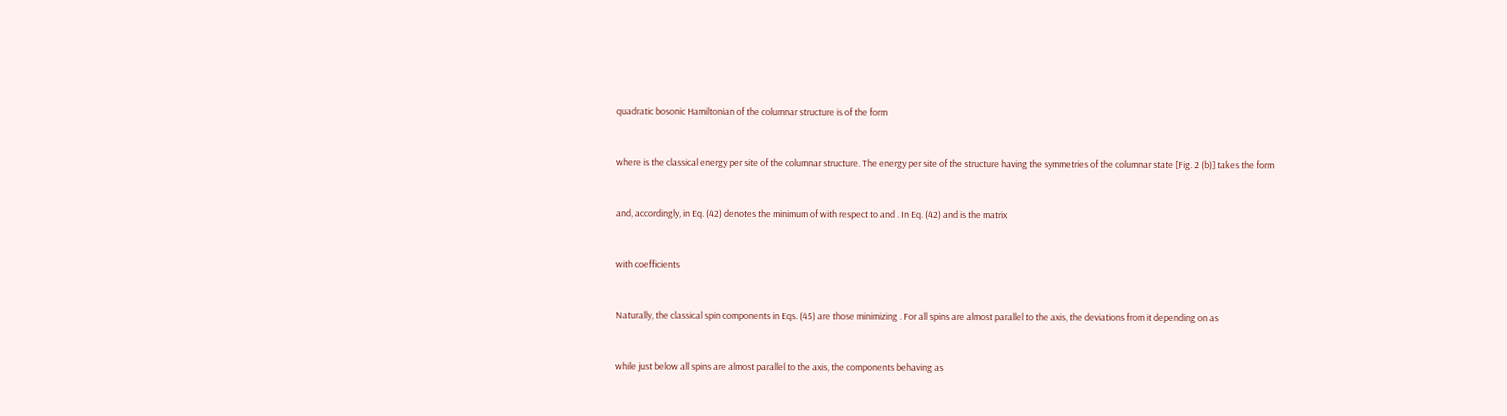quadratic bosonic Hamiltonian of the columnar structure is of the form


where is the classical energy per site of the columnar structure. The energy per site of the structure having the symmetries of the columnar state [Fig. 2 (b)] takes the form


and, accordingly, in Eq. (42) denotes the minimum of with respect to and . In Eq. (42) and is the matrix


with coefficients


Naturally, the classical spin components in Eqs. (45) are those minimizing . For all spins are almost parallel to the axis, the deviations from it depending on as


while just below all spins are almost parallel to the axis, the components behaving as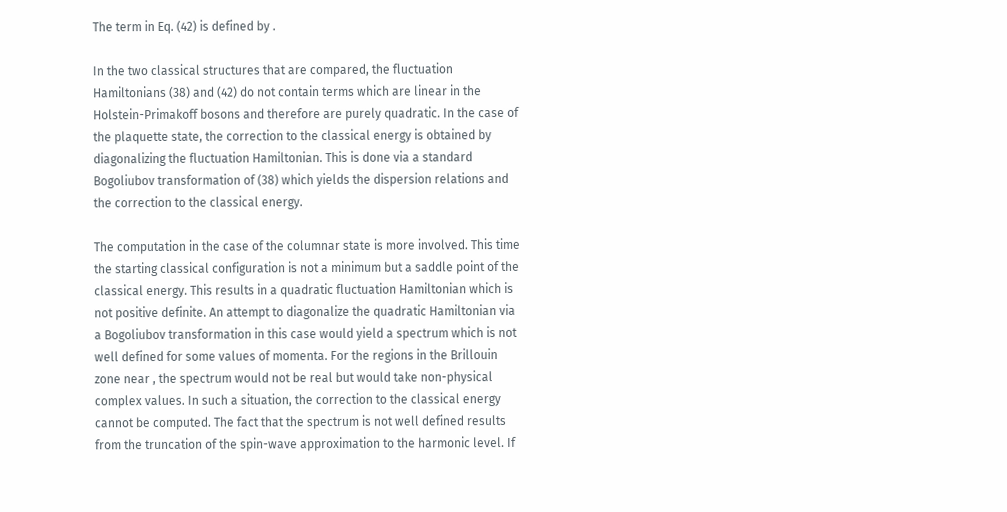The term in Eq. (42) is defined by .

In the two classical structures that are compared, the fluctuation Hamiltonians (38) and (42) do not contain terms which are linear in the Holstein-Primakoff bosons and therefore are purely quadratic. In the case of the plaquette state, the correction to the classical energy is obtained by diagonalizing the fluctuation Hamiltonian. This is done via a standard Bogoliubov transformation of (38) which yields the dispersion relations and the correction to the classical energy.

The computation in the case of the columnar state is more involved. This time the starting classical configuration is not a minimum but a saddle point of the classical energy. This results in a quadratic fluctuation Hamiltonian which is not positive definite. An attempt to diagonalize the quadratic Hamiltonian via a Bogoliubov transformation in this case would yield a spectrum which is not well defined for some values of momenta. For the regions in the Brillouin zone near , the spectrum would not be real but would take non-physical complex values. In such a situation, the correction to the classical energy cannot be computed. The fact that the spectrum is not well defined results from the truncation of the spin-wave approximation to the harmonic level. If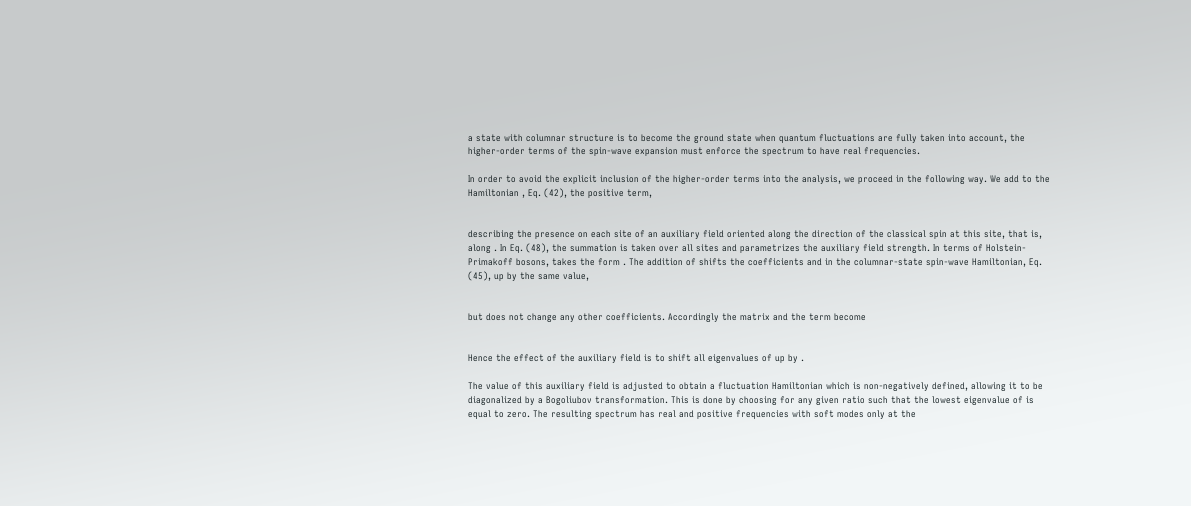a state with columnar structure is to become the ground state when quantum fluctuations are fully taken into account, the higher-order terms of the spin-wave expansion must enforce the spectrum to have real frequencies.

In order to avoid the explicit inclusion of the higher-order terms into the analysis, we proceed in the following way. We add to the Hamiltonian , Eq. (42), the positive term,


describing the presence on each site of an auxiliary field oriented along the direction of the classical spin at this site, that is, along . In Eq. (48), the summation is taken over all sites and parametrizes the auxiliary field strength. In terms of Holstein-Primakoff bosons, takes the form . The addition of shifts the coefficients and in the columnar-state spin-wave Hamiltonian, Eq. (45), up by the same value,


but does not change any other coefficients. Accordingly the matrix and the term become


Hence the effect of the auxiliary field is to shift all eigenvalues of up by .

The value of this auxiliary field is adjusted to obtain a fluctuation Hamiltonian which is non-negatively defined, allowing it to be diagonalized by a Bogoliubov transformation. This is done by choosing for any given ratio such that the lowest eigenvalue of is equal to zero. The resulting spectrum has real and positive frequencies with soft modes only at the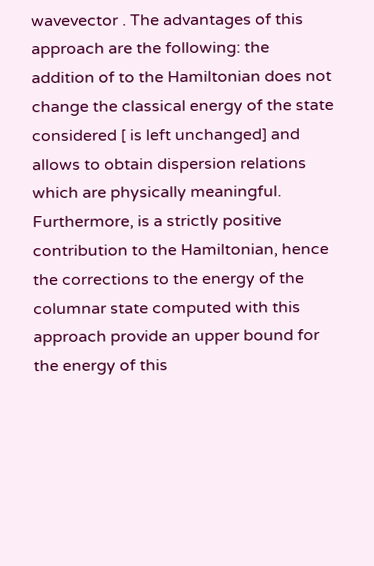wavevector . The advantages of this approach are the following: the addition of to the Hamiltonian does not change the classical energy of the state considered [ is left unchanged] and allows to obtain dispersion relations which are physically meaningful. Furthermore, is a strictly positive contribution to the Hamiltonian, hence the corrections to the energy of the columnar state computed with this approach provide an upper bound for the energy of this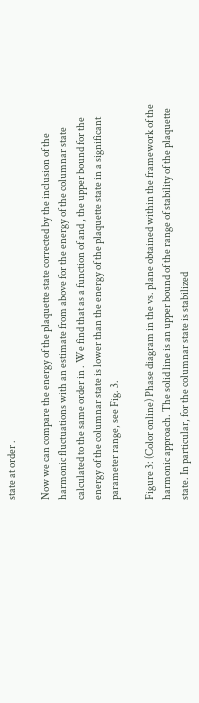state at order .

Now we can compare the energy of the plaquette state corrected by the inclusion of the harmonic fluctuations with an estimate from above for the energy of the columnar state calculated to the same order in . We find that as a function of and , the upper bound for the energy of the columnar state is lower than the energy of the plaquette state in a significant parameter range, see Fig. 3.

Figure 3: (Color online) Phase diagram in the vs. plane obtained within the framework of the harmonic approach. The solid line is an upper bound of the range of stability of the plaquette state. In particular, for the columnar state is stabilized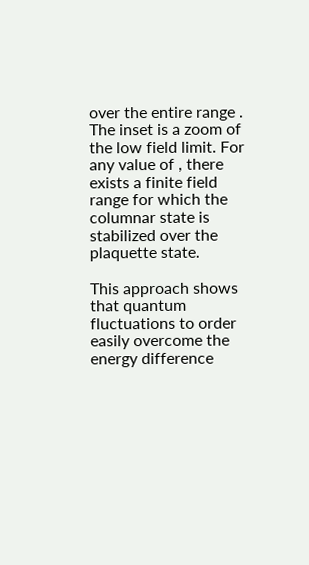over the entire range . The inset is a zoom of the low field limit. For any value of , there exists a finite field range for which the columnar state is stabilized over the plaquette state.

This approach shows that quantum fluctuations to order easily overcome the energy difference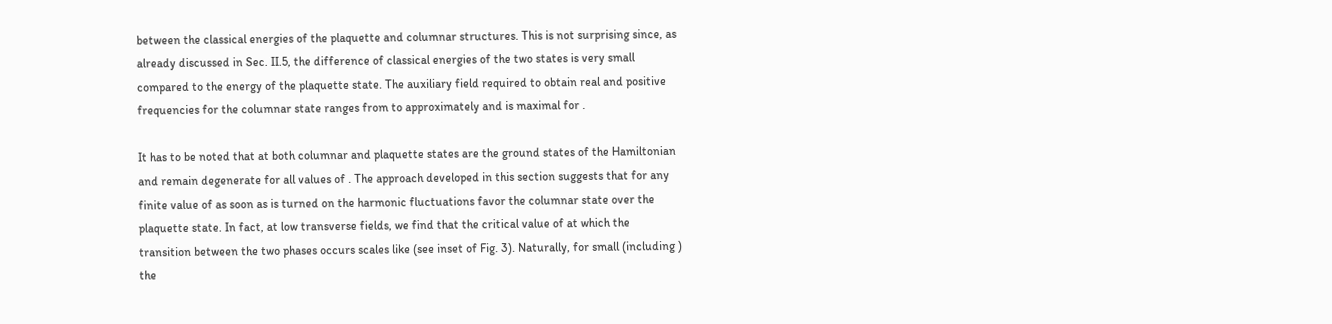between the classical energies of the plaquette and columnar structures. This is not surprising since, as already discussed in Sec. II.5, the difference of classical energies of the two states is very small compared to the energy of the plaquette state. The auxiliary field required to obtain real and positive frequencies for the columnar state ranges from to approximately and is maximal for .

It has to be noted that at both columnar and plaquette states are the ground states of the Hamiltonian and remain degenerate for all values of . The approach developed in this section suggests that for any finite value of as soon as is turned on the harmonic fluctuations favor the columnar state over the plaquette state. In fact, at low transverse fields, we find that the critical value of at which the transition between the two phases occurs scales like (see inset of Fig. 3). Naturally, for small (including ) the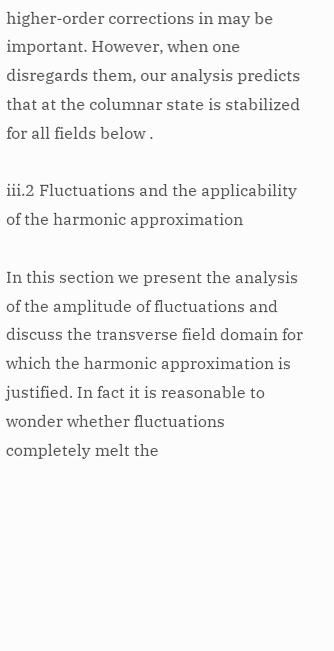higher-order corrections in may be important. However, when one disregards them, our analysis predicts that at the columnar state is stabilized for all fields below .

iii.2 Fluctuations and the applicability of the harmonic approximation

In this section we present the analysis of the amplitude of fluctuations and discuss the transverse field domain for which the harmonic approximation is justified. In fact it is reasonable to wonder whether fluctuations completely melt the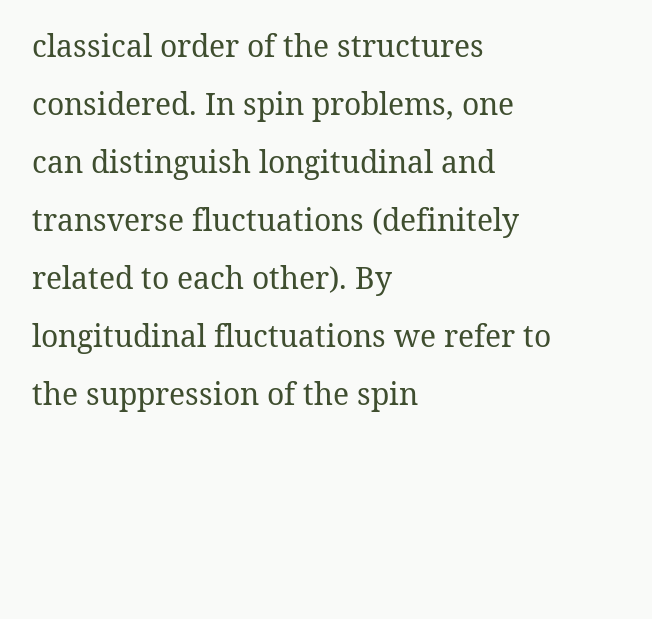classical order of the structures considered. In spin problems, one can distinguish longitudinal and transverse fluctuations (definitely related to each other). By longitudinal fluctuations we refer to the suppression of the spin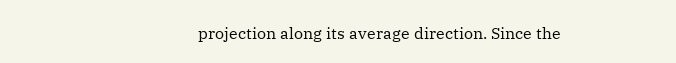projection along its average direction. Since the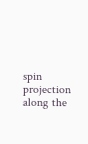spin projection along the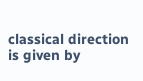classical direction is given by